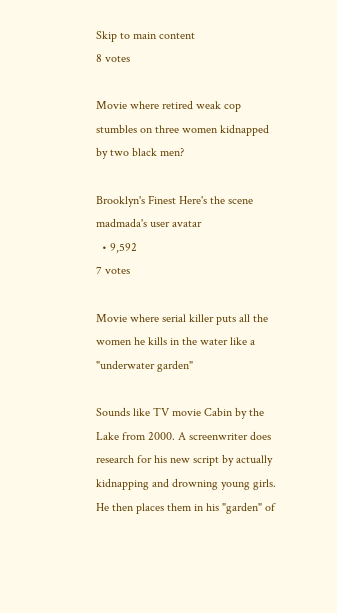Skip to main content
8 votes

Movie where retired weak cop stumbles on three women kidnapped by two black men?

Brooklyn's Finest Here's the scene
madmada's user avatar
  • 9,592
7 votes

Movie where serial killer puts all the women he kills in the water like a "underwater garden"

Sounds like TV movie Cabin by the Lake from 2000. A screenwriter does research for his new script by actually kidnapping and drowning young girls. He then places them in his "garden" of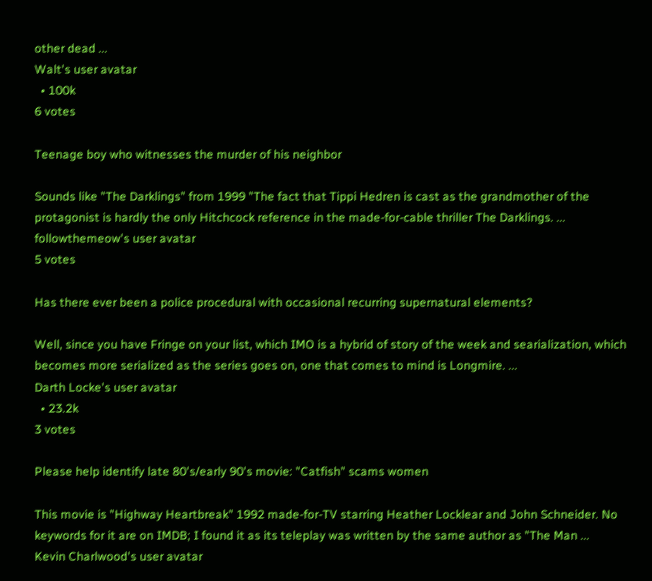other dead ...
Walt's user avatar
  • 100k
6 votes

Teenage boy who witnesses the murder of his neighbor

Sounds like "The Darklings" from 1999 "The fact that Tippi Hedren is cast as the grandmother of the protagonist is hardly the only Hitchcock reference in the made-for-cable thriller The Darklings. ...
followthemeow's user avatar
5 votes

Has there ever been a police procedural with occasional recurring supernatural elements?

Well, since you have Fringe on your list, which IMO is a hybrid of story of the week and searialization, which becomes more serialized as the series goes on, one that comes to mind is Longmire. ...
Darth Locke's user avatar
  • 23.2k
3 votes

Please help identify late 80's/early 90's movie: "Catfish" scams women

This movie is "Highway Heartbreak" 1992 made-for-TV starring Heather Locklear and John Schneider. No keywords for it are on IMDB; I found it as its teleplay was written by the same author as "The Man ...
Kevin Charlwood's user avatar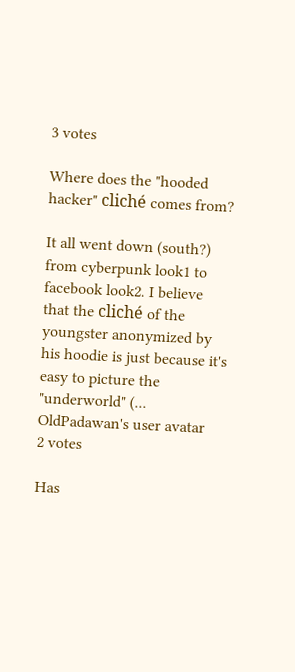3 votes

Where does the "hooded hacker" cliché comes from?

It all went down (south?) from cyberpunk look1 to facebook look2. I believe that the cliché of the youngster anonymized by his hoodie is just because it's easy to picture the "underworld" (...
OldPadawan's user avatar
2 votes

Has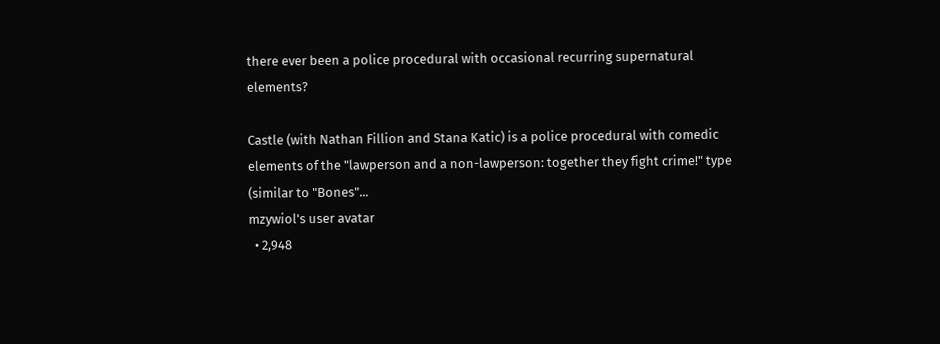there ever been a police procedural with occasional recurring supernatural elements?

Castle (with Nathan Fillion and Stana Katic) is a police procedural with comedic elements of the "lawperson and a non-lawperson: together they fight crime!" type (similar to "Bones"...
mzywiol's user avatar
  • 2,948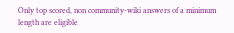Only top scored, non community-wiki answers of a minimum length are eligible